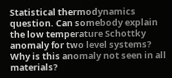Statistical thermodynamics question. Can somebody explain the low temperature Schottky anomaly for two level systems? Why is this anomaly not seen in all materials?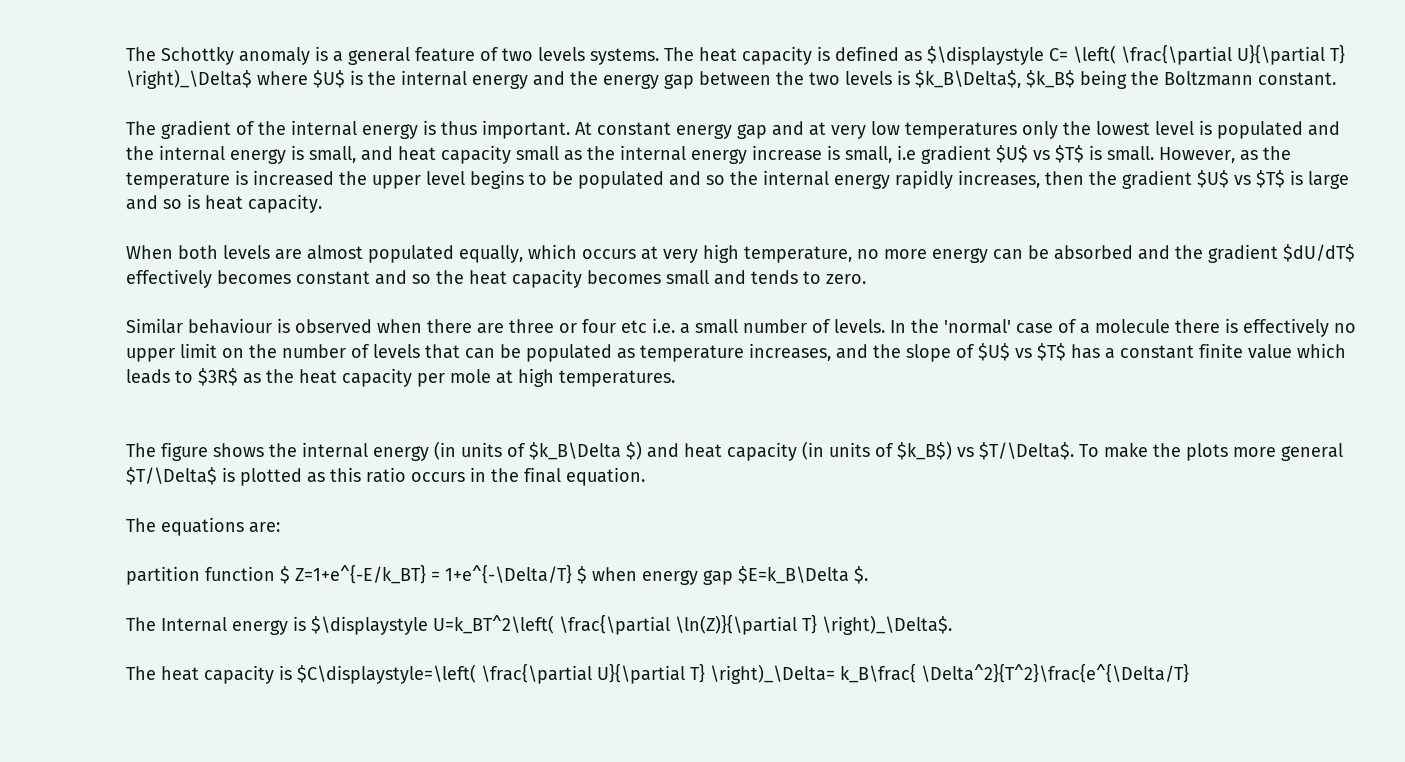The Schottky anomaly is a general feature of two levels systems. The heat capacity is defined as $\displaystyle C= \left( \frac{\partial U}{\partial T} \right)_\Delta$ where $U$ is the internal energy and the energy gap between the two levels is $k_B\Delta$, $k_B$ being the Boltzmann constant.

The gradient of the internal energy is thus important. At constant energy gap and at very low temperatures only the lowest level is populated and the internal energy is small, and heat capacity small as the internal energy increase is small, i.e gradient $U$ vs $T$ is small. However, as the temperature is increased the upper level begins to be populated and so the internal energy rapidly increases, then the gradient $U$ vs $T$ is large and so is heat capacity.

When both levels are almost populated equally, which occurs at very high temperature, no more energy can be absorbed and the gradient $dU/dT$ effectively becomes constant and so the heat capacity becomes small and tends to zero.

Similar behaviour is observed when there are three or four etc i.e. a small number of levels. In the 'normal' case of a molecule there is effectively no upper limit on the number of levels that can be populated as temperature increases, and the slope of $U$ vs $T$ has a constant finite value which leads to $3R$ as the heat capacity per mole at high temperatures.


The figure shows the internal energy (in units of $k_B\Delta $) and heat capacity (in units of $k_B$) vs $T/\Delta$. To make the plots more general $T/\Delta$ is plotted as this ratio occurs in the final equation.

The equations are:

partition function $ Z=1+e^{-E/k_BT} = 1+e^{-\Delta/T} $ when energy gap $E=k_B\Delta $.

The Internal energy is $\displaystyle U=k_BT^2\left( \frac{\partial \ln(Z)}{\partial T} \right)_\Delta$.

The heat capacity is $C\displaystyle=\left( \frac{\partial U}{\partial T} \right)_\Delta= k_B\frac{ \Delta^2}{T^2}\frac{e^{\Delta/T}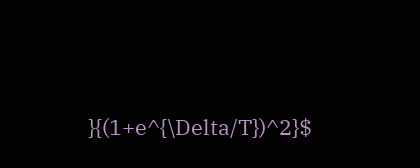}{(1+e^{\Delta/T})^2}$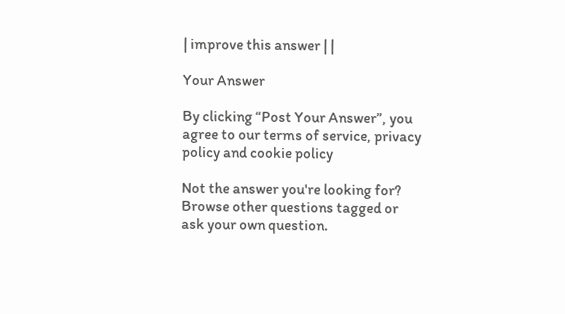| improve this answer | |

Your Answer

By clicking “Post Your Answer”, you agree to our terms of service, privacy policy and cookie policy

Not the answer you're looking for? Browse other questions tagged or ask your own question.